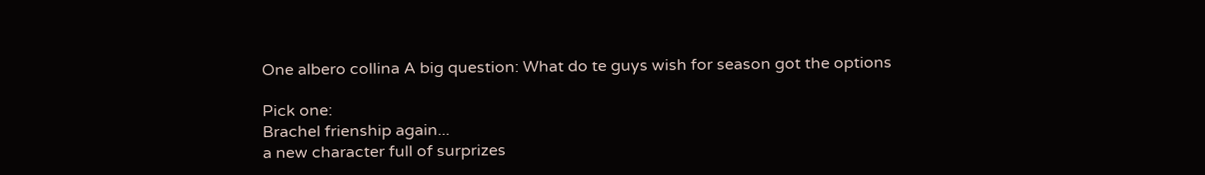One albero collina A big question: What do te guys wish for season got the options

Pick one:
Brachel frienship again...
a new character full of surprizes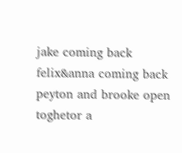jake coming back
felix&anna coming back
peyton and brooke open toghetor a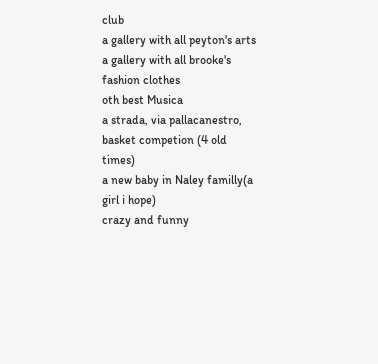club
a gallery with all peyton's arts
a gallery with all brooke's fashion clothes
oth best Musica
a strada, via pallacanestro, basket competion (4 old times)
a new baby in Naley familly(a girl i hope)
crazy and funny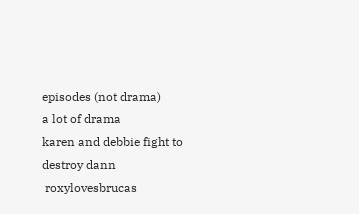episodes (not drama)
a lot of drama
karen and debbie fight to destroy dann
 roxylovesbrucas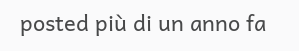posted più di un anno fa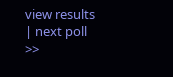view results | next poll >>